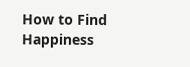How to Find Happiness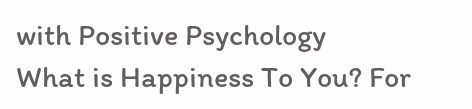with Positive Psychology
What is Happiness To You? For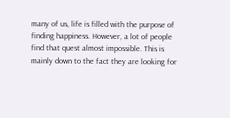many of us, life is filled with the purpose of finding happiness. However, a lot of people find that quest almost impossible. This is mainly down to the fact they are looking for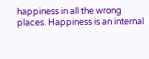happiness in all the wrong places. Happiness is an internal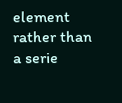element rather than a serie